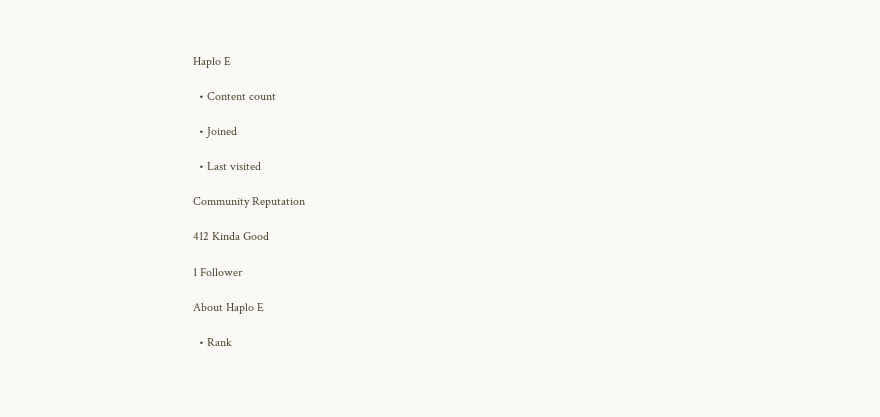Haplo E

  • Content count

  • Joined

  • Last visited

Community Reputation

412 Kinda Good

1 Follower

About Haplo E

  • Rank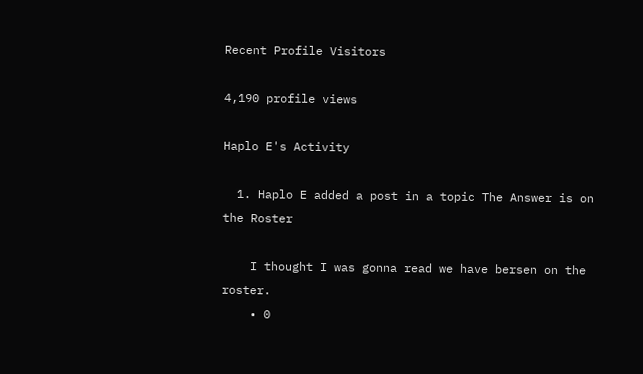Recent Profile Visitors

4,190 profile views

Haplo E's Activity

  1. Haplo E added a post in a topic The Answer is on the Roster

    I thought I was gonna read we have bersen on the roster.
    • 0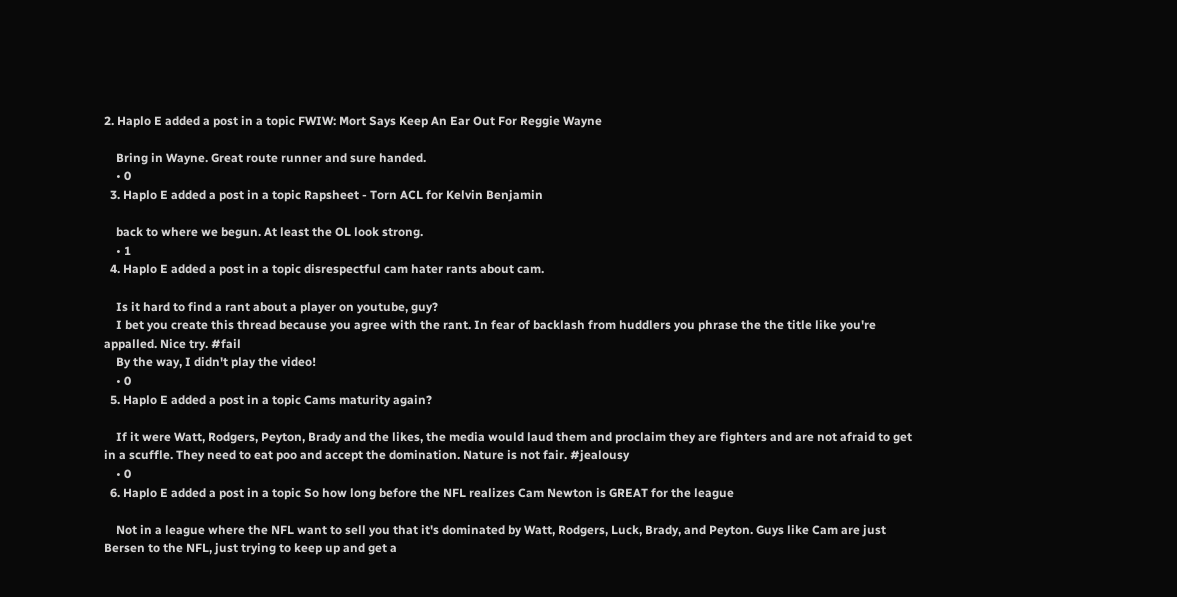2. Haplo E added a post in a topic FWIW: Mort Says Keep An Ear Out For Reggie Wayne

    Bring in Wayne. Great route runner and sure handed.
    • 0
  3. Haplo E added a post in a topic Rapsheet - Torn ACL for Kelvin Benjamin

    back to where we begun. At least the OL look strong.
    • 1
  4. Haplo E added a post in a topic disrespectful cam hater rants about cam.

    Is it hard to find a rant about a player on youtube, guy?
    I bet you create this thread because you agree with the rant. In fear of backlash from huddlers you phrase the the title like you're appalled. Nice try. #fail
    By the way, I didn't play the video!
    • 0
  5. Haplo E added a post in a topic Cams maturity again?

    If it were Watt, Rodgers, Peyton, Brady and the likes, the media would laud them and proclaim they are fighters and are not afraid to get in a scuffle. They need to eat poo and accept the domination. Nature is not fair. #jealousy
    • 0
  6. Haplo E added a post in a topic So how long before the NFL realizes Cam Newton is GREAT for the league

    Not in a league where the NFL want to sell you that it's dominated by Watt, Rodgers, Luck, Brady, and Peyton. Guys like Cam are just Bersen to the NFL, just trying to keep up and get a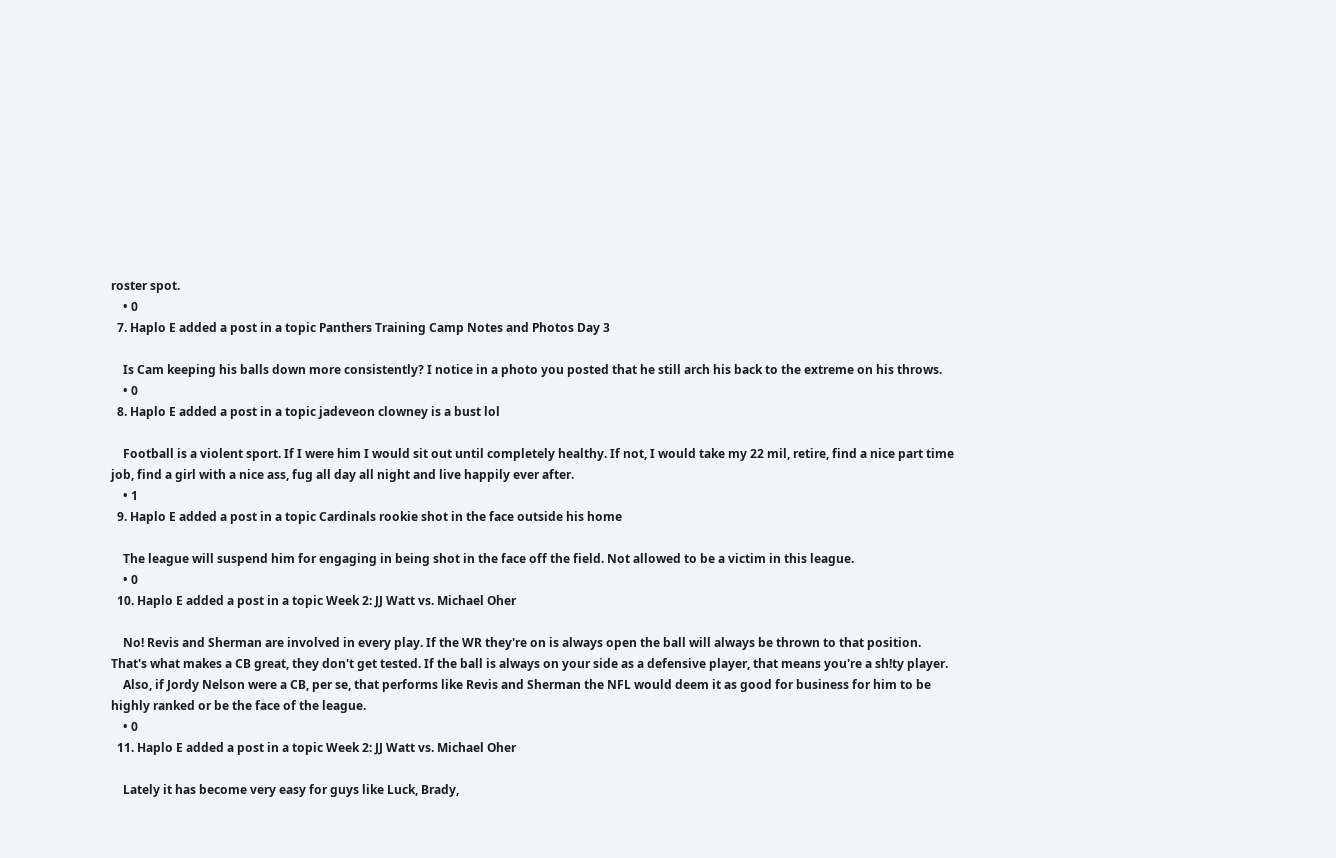roster spot.
    • 0
  7. Haplo E added a post in a topic Panthers Training Camp Notes and Photos Day 3

    Is Cam keeping his balls down more consistently? I notice in a photo you posted that he still arch his back to the extreme on his throws.
    • 0
  8. Haplo E added a post in a topic jadeveon clowney is a bust lol

    Football is a violent sport. If I were him I would sit out until completely healthy. If not, I would take my 22 mil, retire, find a nice part time job, find a girl with a nice ass, fug all day all night and live happily ever after.
    • 1
  9. Haplo E added a post in a topic Cardinals rookie shot in the face outside his home

    The league will suspend him for engaging in being shot in the face off the field. Not allowed to be a victim in this league.
    • 0
  10. Haplo E added a post in a topic Week 2: JJ Watt vs. Michael Oher

    No! Revis and Sherman are involved in every play. If the WR they're on is always open the ball will always be thrown to that position. That's what makes a CB great, they don't get tested. If the ball is always on your side as a defensive player, that means you're a sh!ty player.
    Also, if Jordy Nelson were a CB, per se, that performs like Revis and Sherman the NFL would deem it as good for business for him to be highly ranked or be the face of the league.
    • 0
  11. Haplo E added a post in a topic Week 2: JJ Watt vs. Michael Oher

    Lately it has become very easy for guys like Luck, Brady,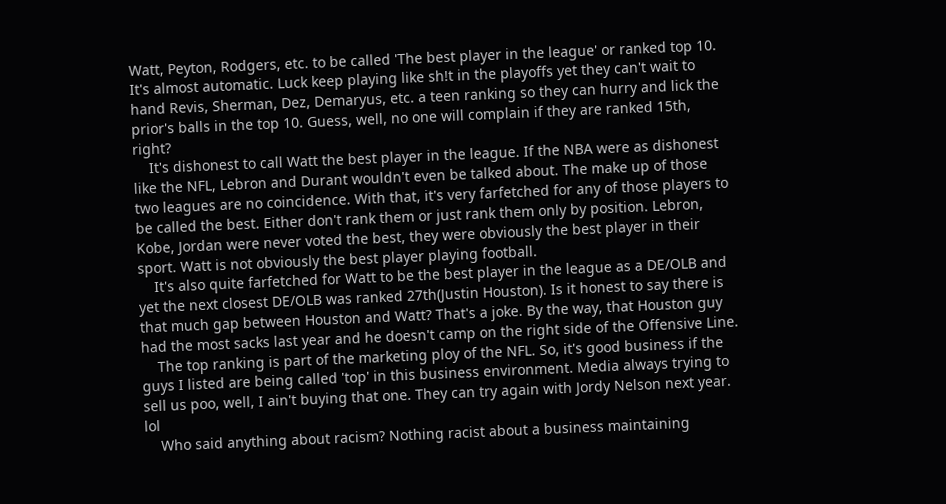Watt, Peyton, Rodgers, etc. to be called 'The best player in the league' or ranked top 10. It's almost automatic. Luck keep playing like sh!t in the playoffs yet they can't wait to hand Revis, Sherman, Dez, Demaryus, etc. a teen ranking so they can hurry and lick the prior's balls in the top 10. Guess, well, no one will complain if they are ranked 15th, right?
    It's dishonest to call Watt the best player in the league. If the NBA were as dishonest like the NFL, Lebron and Durant wouldn't even be talked about. The make up of those two leagues are no coincidence. With that, it's very farfetched for any of those players to be called the best. Either don't rank them or just rank them only by position. Lebron, Kobe, Jordan were never voted the best, they were obviously the best player in their sport. Watt is not obviously the best player playing football.
    It's also quite farfetched for Watt to be the best player in the league as a DE/OLB and yet the next closest DE/OLB was ranked 27th(Justin Houston). Is it honest to say there is that much gap between Houston and Watt? That's a joke. By the way, that Houston guy had the most sacks last year and he doesn't camp on the right side of the Offensive Line.
    The top ranking is part of the marketing ploy of the NFL. So, it's good business if the guys I listed are being called 'top' in this business environment. Media always trying to sell us poo, well, I ain't buying that one. They can try again with Jordy Nelson next year. lol
    Who said anything about racism? Nothing racist about a business maintaining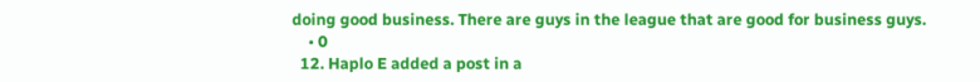doing good business. There are guys in the league that are good for business guys.
    • 0
  12. Haplo E added a post in a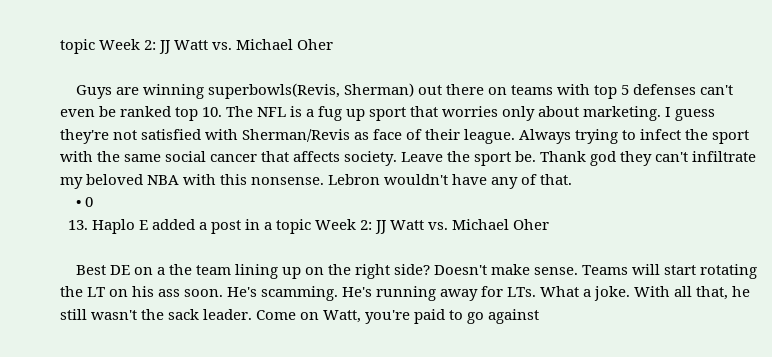topic Week 2: JJ Watt vs. Michael Oher

    Guys are winning superbowls(Revis, Sherman) out there on teams with top 5 defenses can't even be ranked top 10. The NFL is a fug up sport that worries only about marketing. I guess they're not satisfied with Sherman/Revis as face of their league. Always trying to infect the sport with the same social cancer that affects society. Leave the sport be. Thank god they can't infiltrate my beloved NBA with this nonsense. Lebron wouldn't have any of that.
    • 0
  13. Haplo E added a post in a topic Week 2: JJ Watt vs. Michael Oher

    Best DE on a the team lining up on the right side? Doesn't make sense. Teams will start rotating the LT on his ass soon. He's scamming. He's running away for LTs. What a joke. With all that, he still wasn't the sack leader. Come on Watt, you're paid to go against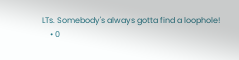LTs. Somebody's always gotta find a loophole!
    • 0